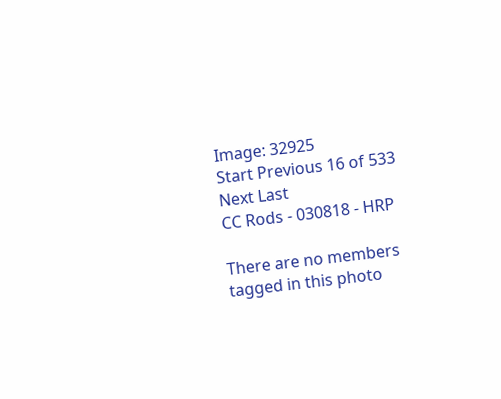Image: 32925
Start Previous 16 of 533 Next Last
CC Rods - 030818 - HRP

There are no members tagged in this photo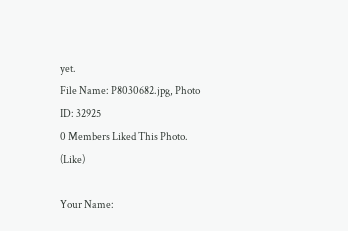yet.
File Name: P8030682.jpg, Photo ID: 32925
0 Members Liked This Photo. (Like)

Your Name: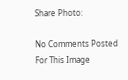Share Photo:

No Comments Posted For This Image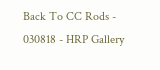Back To CC Rods - 030818 - HRP Gallery